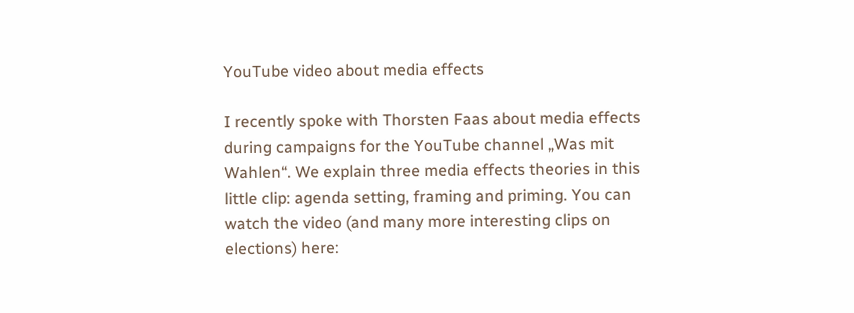YouTube video about media effects

I recently spoke with Thorsten Faas about media effects during campaigns for the YouTube channel „Was mit Wahlen“. We explain three media effects theories in this little clip: agenda setting, framing and priming. You can watch the video (and many more interesting clips on elections) here: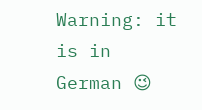Warning: it is in German 😉